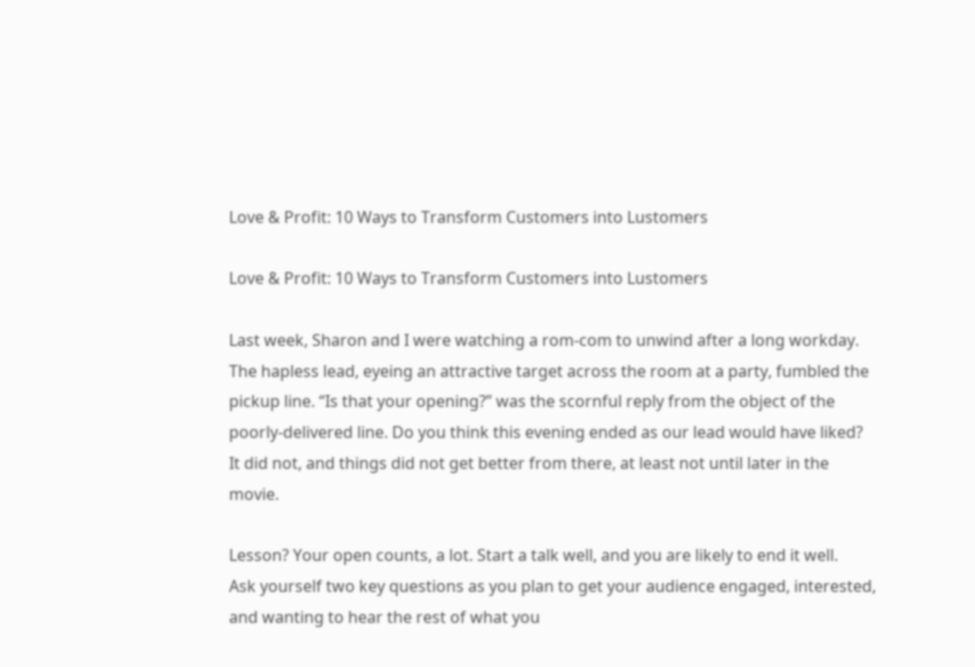Love & Profit: 10 Ways to Transform Customers into Lustomers

Love & Profit: 10 Ways to Transform Customers into Lustomers

Last week, Sharon and I were watching a rom-com to unwind after a long workday. The hapless lead, eyeing an attractive target across the room at a party, fumbled the pickup line. “Is that your opening?” was the scornful reply from the object of the poorly-delivered line. Do you think this evening ended as our lead would have liked? It did not, and things did not get better from there, at least not until later in the movie.

Lesson? Your open counts, a lot. Start a talk well, and you are likely to end it well.
Ask yourself two key questions as you plan to get your audience engaged, interested, and wanting to hear the rest of what you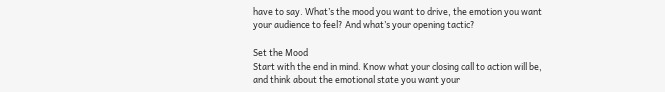have to say. What’s the mood you want to drive, the emotion you want your audience to feel? And what’s your opening tactic?

Set the Mood
Start with the end in mind. Know what your closing call to action will be, and think about the emotional state you want your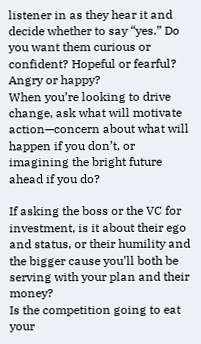listener in as they hear it and decide whether to say “yes.” Do you want them curious or confident? Hopeful or fearful? Angry or happy?
When you’re looking to drive change, ask what will motivate action—concern about what will happen if you don’t, or imagining the bright future ahead if you do?

If asking the boss or the VC for investment, is it about their ego and status, or their humility and the bigger cause you’ll both be serving with your plan and their money?
Is the competition going to eat your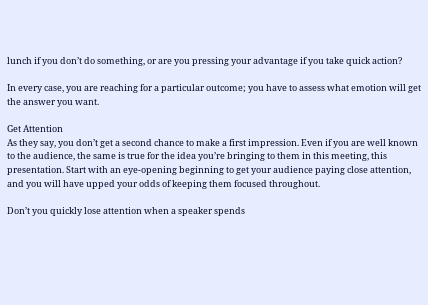lunch if you don’t do something, or are you pressing your advantage if you take quick action?

In every case, you are reaching for a particular outcome; you have to assess what emotion will get the answer you want.

Get Attention
As they say, you don’t get a second chance to make a first impression. Even if you are well known to the audience, the same is true for the idea you’re bringing to them in this meeting, this presentation. Start with an eye-opening beginning to get your audience paying close attention, and you will have upped your odds of keeping them focused throughout.

Don’t you quickly lose attention when a speaker spends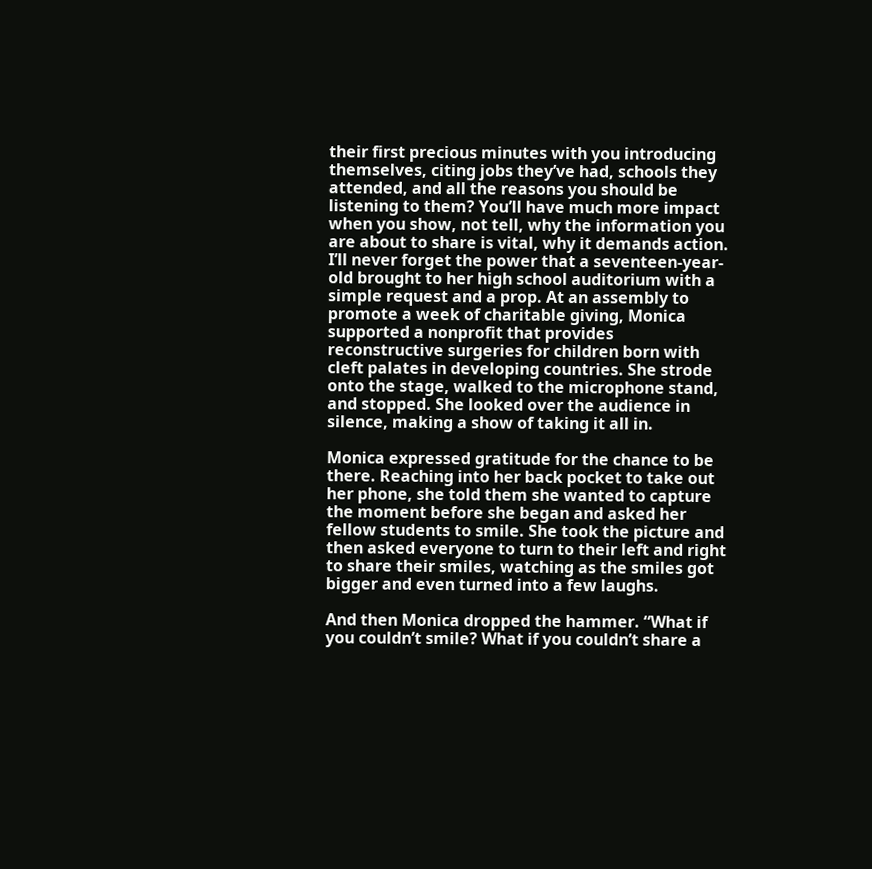their first precious minutes with you introducing themselves, citing jobs they’ve had, schools they attended, and all the reasons you should be listening to them? You’ll have much more impact when you show, not tell, why the information you are about to share is vital, why it demands action.
I’ll never forget the power that a seventeen-year-old brought to her high school auditorium with a simple request and a prop. At an assembly to promote a week of charitable giving, Monica supported a nonprofit that provides reconstructive surgeries for children born with cleft palates in developing countries. She strode onto the stage, walked to the microphone stand, and stopped. She looked over the audience in silence, making a show of taking it all in.

Monica expressed gratitude for the chance to be there. Reaching into her back pocket to take out her phone, she told them she wanted to capture the moment before she began and asked her fellow students to smile. She took the picture and then asked everyone to turn to their left and right to share their smiles, watching as the smiles got bigger and even turned into a few laughs.

And then Monica dropped the hammer. “What if you couldn’t smile? What if you couldn’t share a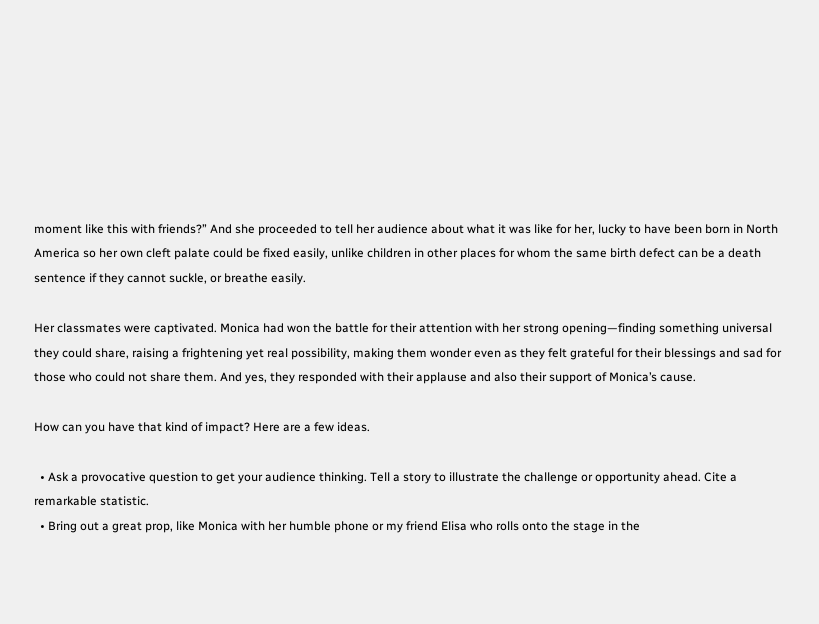moment like this with friends?” And she proceeded to tell her audience about what it was like for her, lucky to have been born in North America so her own cleft palate could be fixed easily, unlike children in other places for whom the same birth defect can be a death sentence if they cannot suckle, or breathe easily.

Her classmates were captivated. Monica had won the battle for their attention with her strong opening—finding something universal they could share, raising a frightening yet real possibility, making them wonder even as they felt grateful for their blessings and sad for those who could not share them. And yes, they responded with their applause and also their support of Monica’s cause.

How can you have that kind of impact? Here are a few ideas.

  • Ask a provocative question to get your audience thinking. Tell a story to illustrate the challenge or opportunity ahead. Cite a remarkable statistic.
  • Bring out a great prop, like Monica with her humble phone or my friend Elisa who rolls onto the stage in the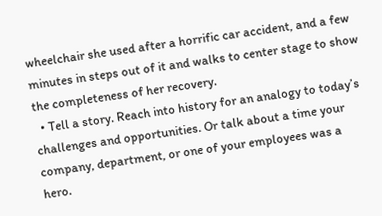wheelchair she used after a horrific car accident, and a few minutes in steps out of it and walks to center stage to show the completeness of her recovery.
  • Tell a story. Reach into history for an analogy to today’s challenges and opportunities. Or talk about a time your company, department, or one of your employees was a hero.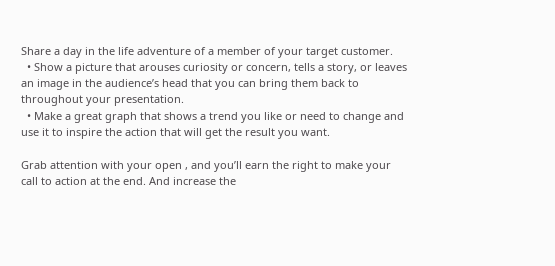Share a day in the life adventure of a member of your target customer.
  • Show a picture that arouses curiosity or concern, tells a story, or leaves an image in the audience’s head that you can bring them back to throughout your presentation.
  • Make a great graph that shows a trend you like or need to change and use it to inspire the action that will get the result you want.

Grab attention with your open , and you’ll earn the right to make your call to action at the end. And increase the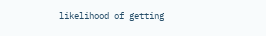likelihood of getting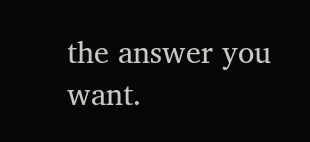the answer you want.